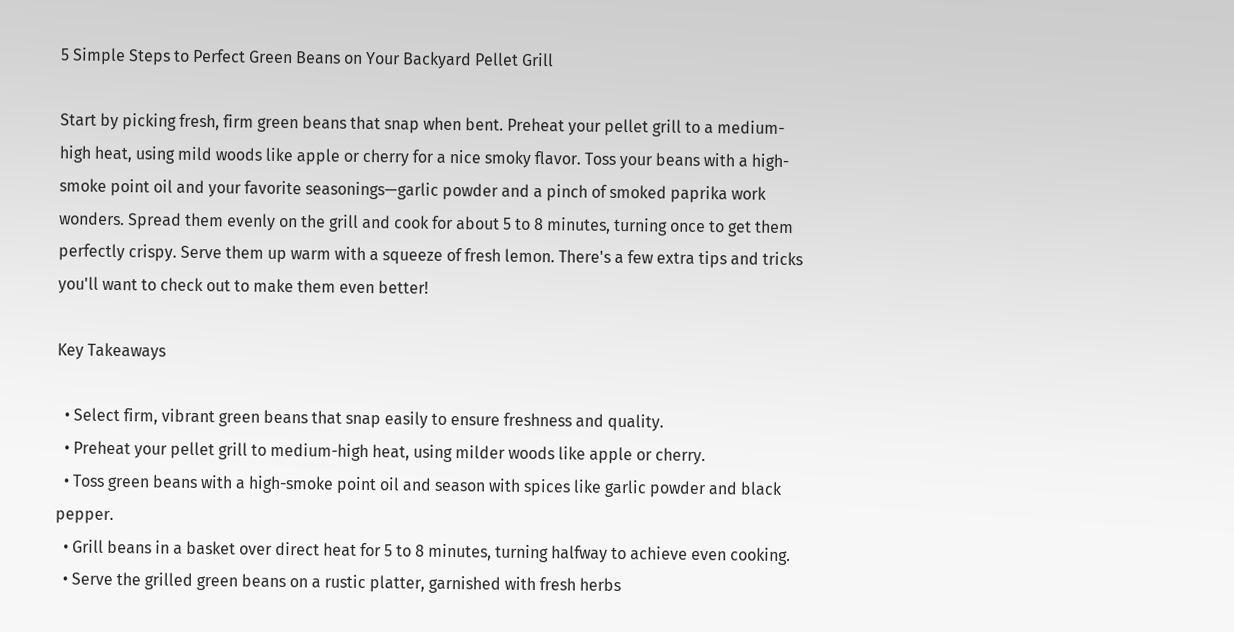5 Simple Steps to Perfect Green Beans on Your Backyard Pellet Grill

Start by picking fresh, firm green beans that snap when bent. Preheat your pellet grill to a medium-high heat, using mild woods like apple or cherry for a nice smoky flavor. Toss your beans with a high-smoke point oil and your favorite seasonings—garlic powder and a pinch of smoked paprika work wonders. Spread them evenly on the grill and cook for about 5 to 8 minutes, turning once to get them perfectly crispy. Serve them up warm with a squeeze of fresh lemon. There's a few extra tips and tricks you'll want to check out to make them even better!

Key Takeaways

  • Select firm, vibrant green beans that snap easily to ensure freshness and quality.
  • Preheat your pellet grill to medium-high heat, using milder woods like apple or cherry.
  • Toss green beans with a high-smoke point oil and season with spices like garlic powder and black pepper.
  • Grill beans in a basket over direct heat for 5 to 8 minutes, turning halfway to achieve even cooking.
  • Serve the grilled green beans on a rustic platter, garnished with fresh herbs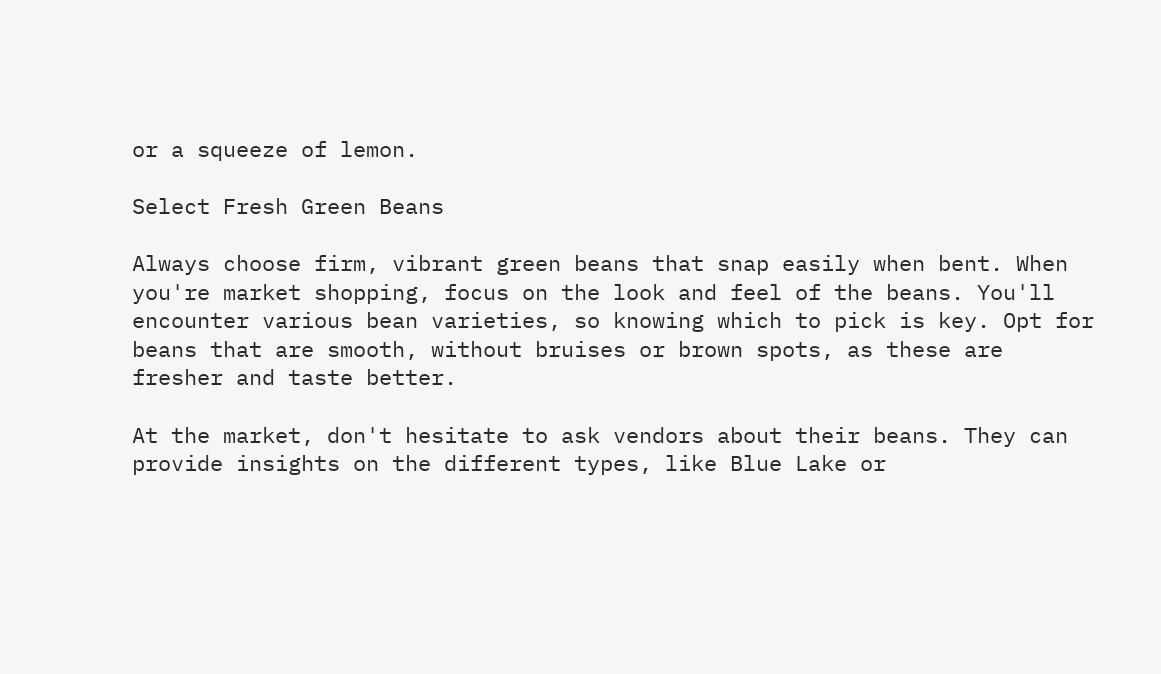or a squeeze of lemon.

Select Fresh Green Beans

Always choose firm, vibrant green beans that snap easily when bent. When you're market shopping, focus on the look and feel of the beans. You'll encounter various bean varieties, so knowing which to pick is key. Opt for beans that are smooth, without bruises or brown spots, as these are fresher and taste better.

At the market, don't hesitate to ask vendors about their beans. They can provide insights on the different types, like Blue Lake or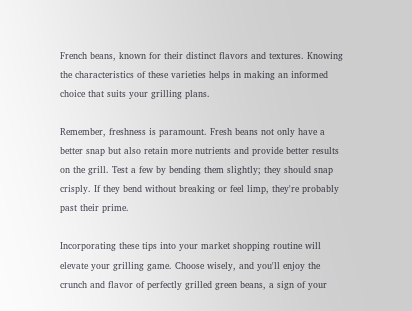French beans, known for their distinct flavors and textures. Knowing the characteristics of these varieties helps in making an informed choice that suits your grilling plans.

Remember, freshness is paramount. Fresh beans not only have a better snap but also retain more nutrients and provide better results on the grill. Test a few by bending them slightly; they should snap crisply. If they bend without breaking or feel limp, they're probably past their prime.

Incorporating these tips into your market shopping routine will elevate your grilling game. Choose wisely, and you'll enjoy the crunch and flavor of perfectly grilled green beans, a sign of your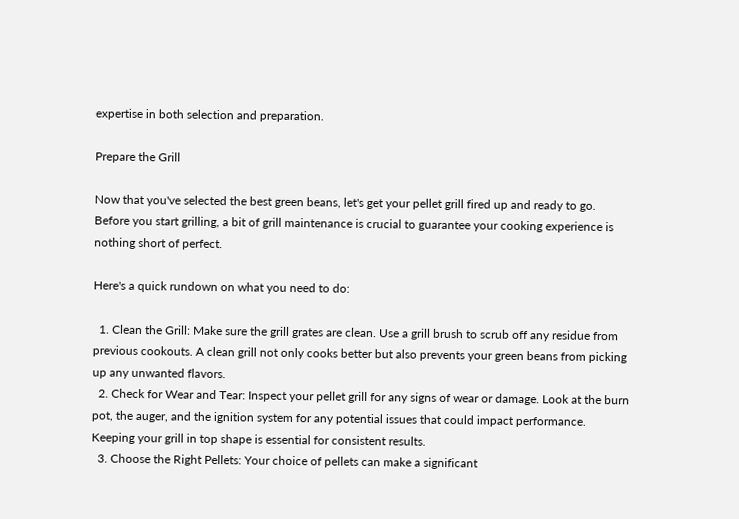expertise in both selection and preparation.

Prepare the Grill

Now that you've selected the best green beans, let's get your pellet grill fired up and ready to go. Before you start grilling, a bit of grill maintenance is crucial to guarantee your cooking experience is nothing short of perfect.

Here's a quick rundown on what you need to do:

  1. Clean the Grill: Make sure the grill grates are clean. Use a grill brush to scrub off any residue from previous cookouts. A clean grill not only cooks better but also prevents your green beans from picking up any unwanted flavors.
  2. Check for Wear and Tear: Inspect your pellet grill for any signs of wear or damage. Look at the burn pot, the auger, and the ignition system for any potential issues that could impact performance. Keeping your grill in top shape is essential for consistent results.
  3. Choose the Right Pellets: Your choice of pellets can make a significant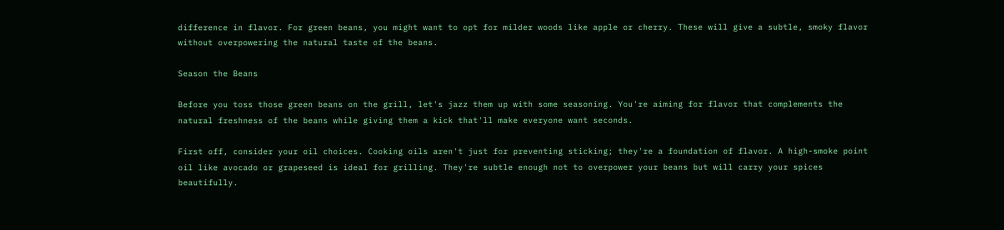difference in flavor. For green beans, you might want to opt for milder woods like apple or cherry. These will give a subtle, smoky flavor without overpowering the natural taste of the beans.

Season the Beans

Before you toss those green beans on the grill, let's jazz them up with some seasoning. You're aiming for flavor that complements the natural freshness of the beans while giving them a kick that'll make everyone want seconds.

First off, consider your oil choices. Cooking oils aren't just for preventing sticking; they're a foundation of flavor. A high-smoke point oil like avocado or grapeseed is ideal for grilling. They're subtle enough not to overpower your beans but will carry your spices beautifully.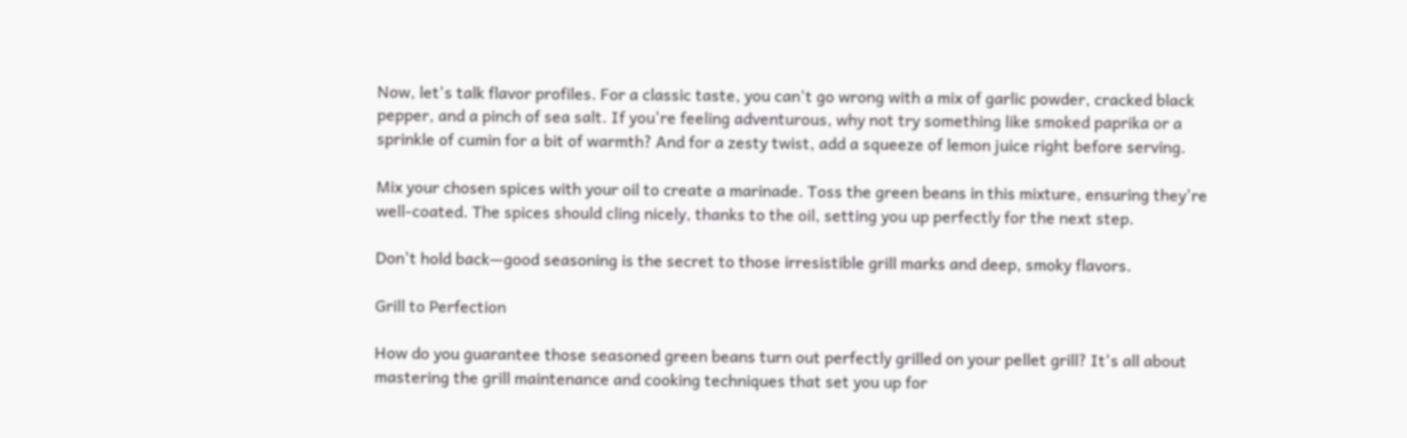Now, let's talk flavor profiles. For a classic taste, you can't go wrong with a mix of garlic powder, cracked black pepper, and a pinch of sea salt. If you're feeling adventurous, why not try something like smoked paprika or a sprinkle of cumin for a bit of warmth? And for a zesty twist, add a squeeze of lemon juice right before serving.

Mix your chosen spices with your oil to create a marinade. Toss the green beans in this mixture, ensuring they're well-coated. The spices should cling nicely, thanks to the oil, setting you up perfectly for the next step.

Don't hold back—good seasoning is the secret to those irresistible grill marks and deep, smoky flavors.

Grill to Perfection

How do you guarantee those seasoned green beans turn out perfectly grilled on your pellet grill? It's all about mastering the grill maintenance and cooking techniques that set you up for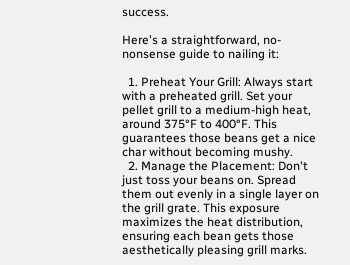success.

Here's a straightforward, no-nonsense guide to nailing it:

  1. Preheat Your Grill: Always start with a preheated grill. Set your pellet grill to a medium-high heat, around 375°F to 400°F. This guarantees those beans get a nice char without becoming mushy.
  2. Manage the Placement: Don't just toss your beans on. Spread them out evenly in a single layer on the grill grate. This exposure maximizes the heat distribution, ensuring each bean gets those aesthetically pleasing grill marks.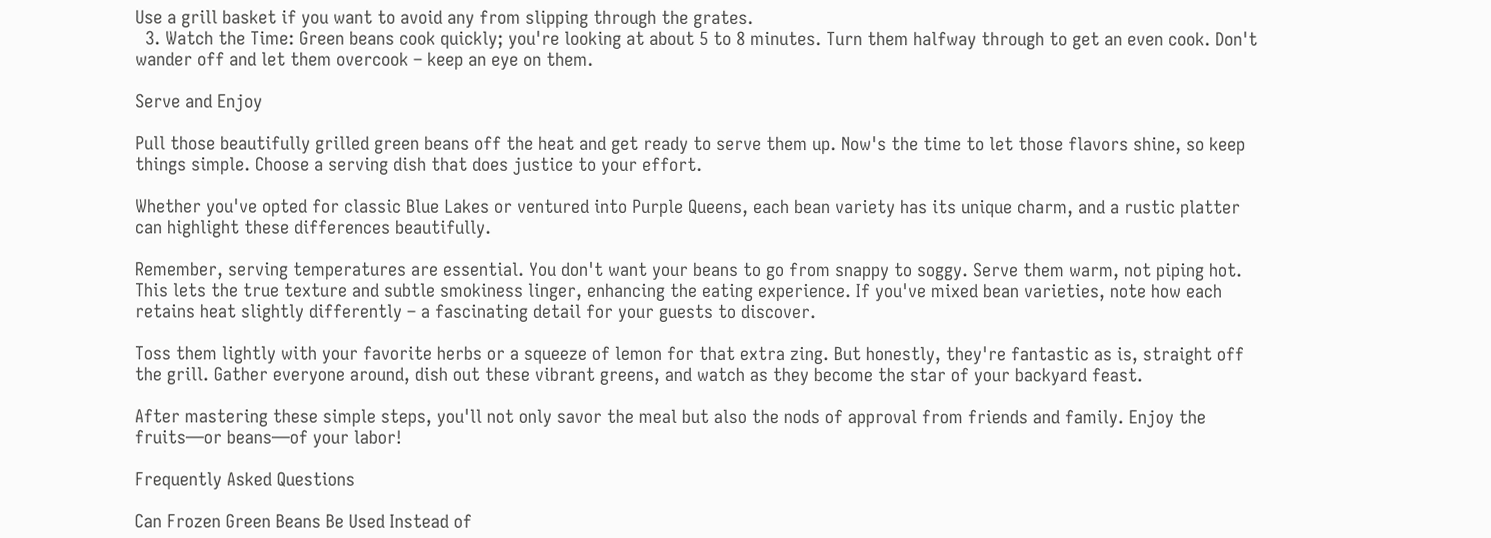Use a grill basket if you want to avoid any from slipping through the grates.
  3. Watch the Time: Green beans cook quickly; you're looking at about 5 to 8 minutes. Turn them halfway through to get an even cook. Don't wander off and let them overcook – keep an eye on them.

Serve and Enjoy

Pull those beautifully grilled green beans off the heat and get ready to serve them up. Now's the time to let those flavors shine, so keep things simple. Choose a serving dish that does justice to your effort.

Whether you've opted for classic Blue Lakes or ventured into Purple Queens, each bean variety has its unique charm, and a rustic platter can highlight these differences beautifully.

Remember, serving temperatures are essential. You don't want your beans to go from snappy to soggy. Serve them warm, not piping hot. This lets the true texture and subtle smokiness linger, enhancing the eating experience. If you've mixed bean varieties, note how each retains heat slightly differently – a fascinating detail for your guests to discover.

Toss them lightly with your favorite herbs or a squeeze of lemon for that extra zing. But honestly, they're fantastic as is, straight off the grill. Gather everyone around, dish out these vibrant greens, and watch as they become the star of your backyard feast.

After mastering these simple steps, you'll not only savor the meal but also the nods of approval from friends and family. Enjoy the fruits—or beans—of your labor!

Frequently Asked Questions

Can Frozen Green Beans Be Used Instead of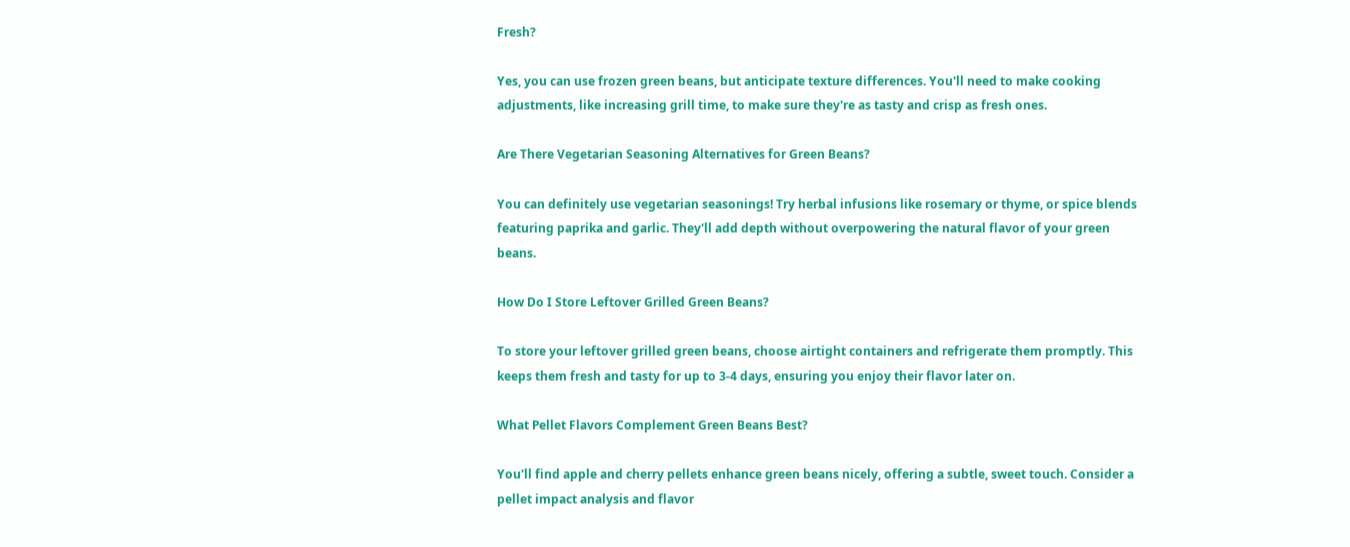Fresh?

Yes, you can use frozen green beans, but anticipate texture differences. You'll need to make cooking adjustments, like increasing grill time, to make sure they're as tasty and crisp as fresh ones.

Are There Vegetarian Seasoning Alternatives for Green Beans?

You can definitely use vegetarian seasonings! Try herbal infusions like rosemary or thyme, or spice blends featuring paprika and garlic. They'll add depth without overpowering the natural flavor of your green beans.

How Do I Store Leftover Grilled Green Beans?

To store your leftover grilled green beans, choose airtight containers and refrigerate them promptly. This keeps them fresh and tasty for up to 3-4 days, ensuring you enjoy their flavor later on.

What Pellet Flavors Complement Green Beans Best?

You'll find apple and cherry pellets enhance green beans nicely, offering a subtle, sweet touch. Consider a pellet impact analysis and flavor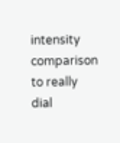intensity comparison to really dial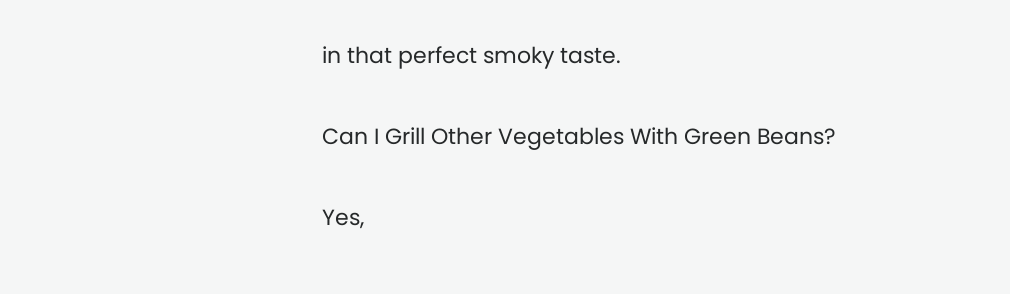in that perfect smoky taste.

Can I Grill Other Vegetables With Green Beans?

Yes,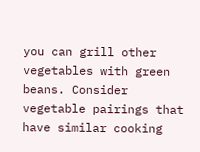you can grill other vegetables with green beans. Consider vegetable pairings that have similar cooking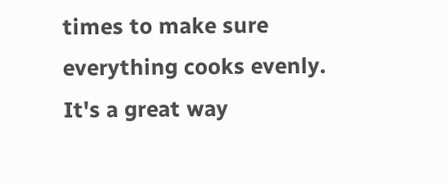times to make sure everything cooks evenly. It's a great way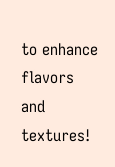to enhance flavors and textures!